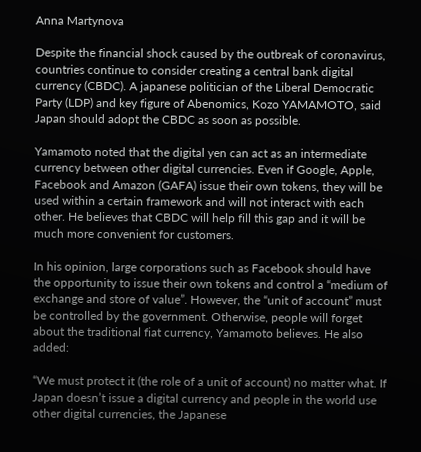Anna Martynova

Despite the financial shock caused by the outbreak of coronavirus, countries continue to consider creating a central bank digital currency (CBDC). A japanese politician of the Liberal Democratic Party (LDP) and key figure of Abenomics, Kozo YAMAMOTO, said Japan should adopt the CBDC as soon as possible.

Yamamoto noted that the digital yen can act as an intermediate currency between other digital currencies. Even if Google, Apple, Facebook and Amazon (GAFA) issue their own tokens, they will be used within a certain framework and will not interact with each other. He believes that CBDC will help fill this gap and it will be much more convenient for customers.

In his opinion, large corporations such as Facebook should have the opportunity to issue their own tokens and control a “medium of exchange and store of value”. However, the “unit of account” must be controlled by the government. Otherwise, people will forget about the traditional fiat currency, Yamamoto believes. He also added:

“We must protect it (the role of a unit of account) no matter what. If Japan doesn’t issue a digital currency and people in the world use other digital currencies, the Japanese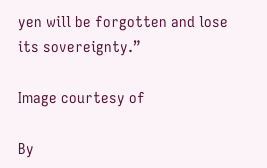yen will be forgotten and lose its sovereignty.”

Image courtesy of

By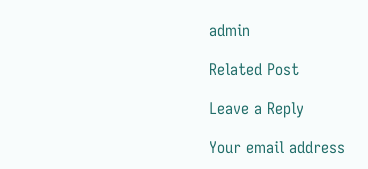admin

Related Post

Leave a Reply

Your email address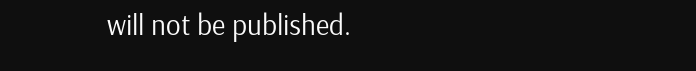will not be published.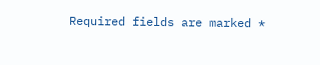Required fields are marked *